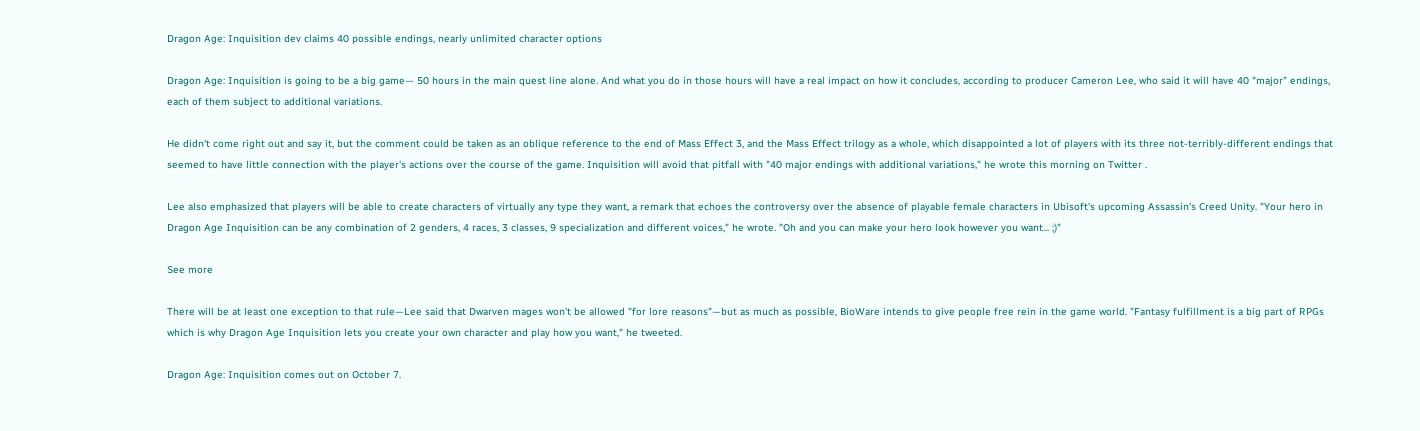Dragon Age: Inquisition dev claims 40 possible endings, nearly unlimited character options

Dragon Age: Inquisition is going to be a big game— 50 hours in the main quest line alone. And what you do in those hours will have a real impact on how it concludes, according to producer Cameron Lee, who said it will have 40 "major" endings, each of them subject to additional variations.

He didn't come right out and say it, but the comment could be taken as an oblique reference to the end of Mass Effect 3, and the Mass Effect trilogy as a whole, which disappointed a lot of players with its three not-terribly-different endings that seemed to have little connection with the player's actions over the course of the game. Inquisition will avoid that pitfall with "40 major endings with additional variations," he wrote this morning on Twitter .

Lee also emphasized that players will be able to create characters of virtually any type they want, a remark that echoes the controversy over the absence of playable female characters in Ubisoft's upcoming Assassin's Creed Unity. "Your hero in Dragon Age Inquisition can be any combination of 2 genders, 4 races, 3 classes, 9 specialization and different voices," he wrote. "Oh and you can make your hero look however you want... ;)"

See more

There will be at least one exception to that rule—Lee said that Dwarven mages won't be allowed "for lore reasons"—but as much as possible, BioWare intends to give people free rein in the game world. "Fantasy fulfillment is a big part of RPGs which is why Dragon Age Inquisition lets you create your own character and play how you want," he tweeted.

Dragon Age: Inquisition comes out on October 7.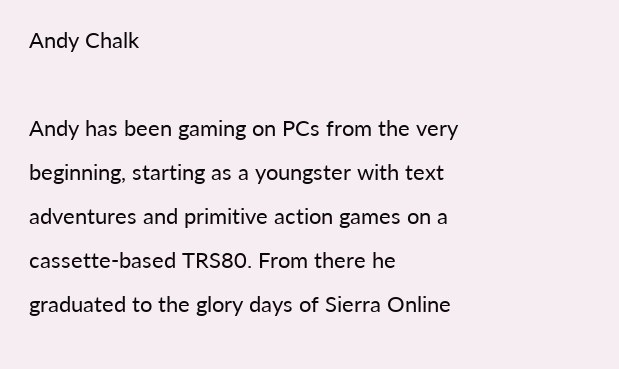Andy Chalk

Andy has been gaming on PCs from the very beginning, starting as a youngster with text adventures and primitive action games on a cassette-based TRS80. From there he graduated to the glory days of Sierra Online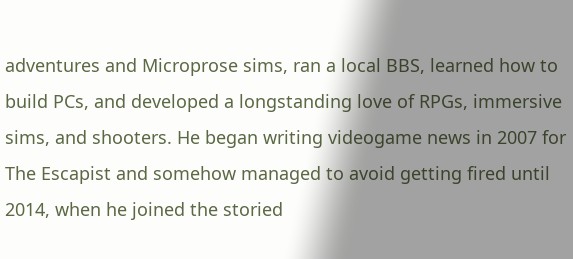adventures and Microprose sims, ran a local BBS, learned how to build PCs, and developed a longstanding love of RPGs, immersive sims, and shooters. He began writing videogame news in 2007 for The Escapist and somehow managed to avoid getting fired until 2014, when he joined the storied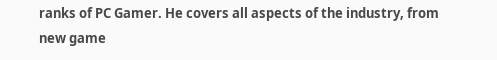ranks of PC Gamer. He covers all aspects of the industry, from new game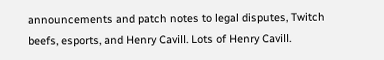announcements and patch notes to legal disputes, Twitch beefs, esports, and Henry Cavill. Lots of Henry Cavill.